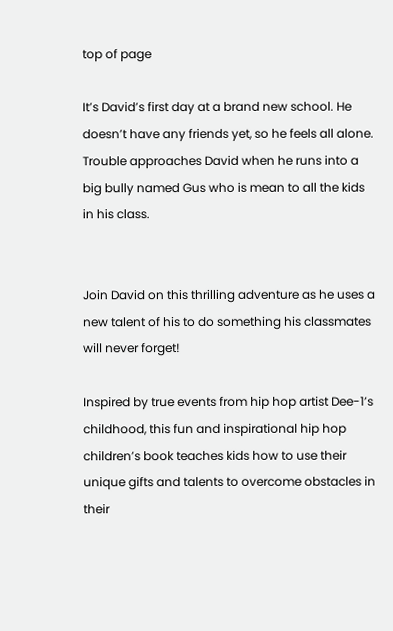top of page

It’s David’s first day at a brand new school. He doesn’t have any friends yet, so he feels all alone. Trouble approaches David when he runs into a big bully named Gus who is mean to all the kids in his class.


Join David on this thrilling adventure as he uses a new talent of his to do something his classmates will never forget!

Inspired by true events from hip hop artist Dee-1’s childhood, this fun and inspirational hip hop children’s book teaches kids how to use their unique gifts and talents to overcome obstacles in their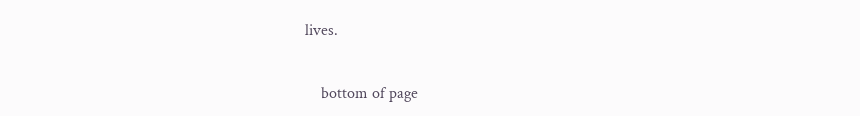lives.


    bottom of page